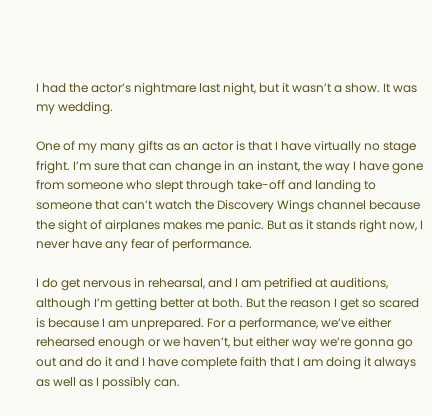I had the actor’s nightmare last night, but it wasn’t a show. It was my wedding.

One of my many gifts as an actor is that I have virtually no stage fright. I’m sure that can change in an instant, the way I have gone from someone who slept through take-off and landing to someone that can’t watch the Discovery Wings channel because the sight of airplanes makes me panic. But as it stands right now, I never have any fear of performance.

I do get nervous in rehearsal, and I am petrified at auditions, although I’m getting better at both. But the reason I get so scared is because I am unprepared. For a performance, we’ve either rehearsed enough or we haven’t, but either way we’re gonna go out and do it and I have complete faith that I am doing it always as well as I possibly can.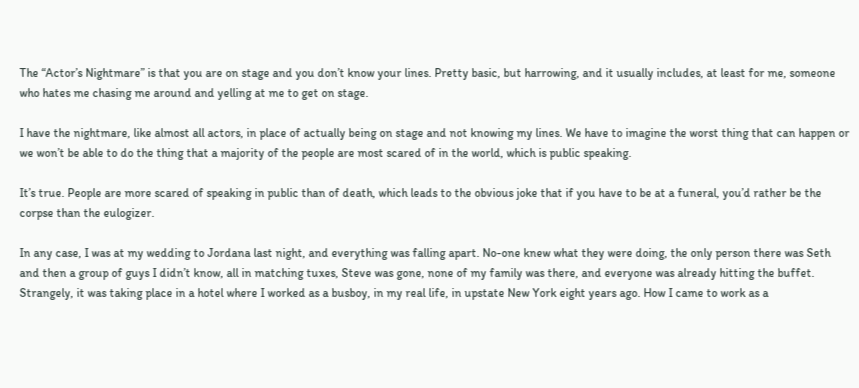The “Actor’s Nightmare” is that you are on stage and you don’t know your lines. Pretty basic, but harrowing, and it usually includes, at least for me, someone who hates me chasing me around and yelling at me to get on stage.

I have the nightmare, like almost all actors, in place of actually being on stage and not knowing my lines. We have to imagine the worst thing that can happen or we won’t be able to do the thing that a majority of the people are most scared of in the world, which is public speaking.

It’s true. People are more scared of speaking in public than of death, which leads to the obvious joke that if you have to be at a funeral, you’d rather be the corpse than the eulogizer.

In any case, I was at my wedding to Jordana last night, and everything was falling apart. No-one knew what they were doing, the only person there was Seth and then a group of guys I didn’t know, all in matching tuxes, Steve was gone, none of my family was there, and everyone was already hitting the buffet. Strangely, it was taking place in a hotel where I worked as a busboy, in my real life, in upstate New York eight years ago. How I came to work as a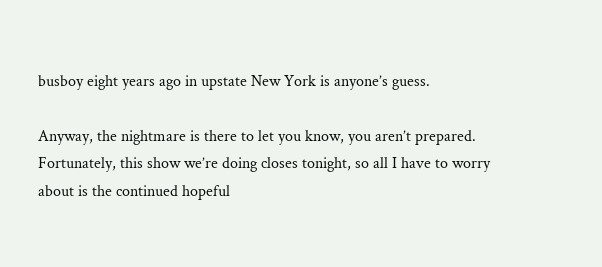busboy eight years ago in upstate New York is anyone’s guess.

Anyway, the nightmare is there to let you know, you aren’t prepared. Fortunately, this show we’re doing closes tonight, so all I have to worry about is the continued hopeful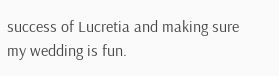success of Lucretia and making sure my wedding is fun.